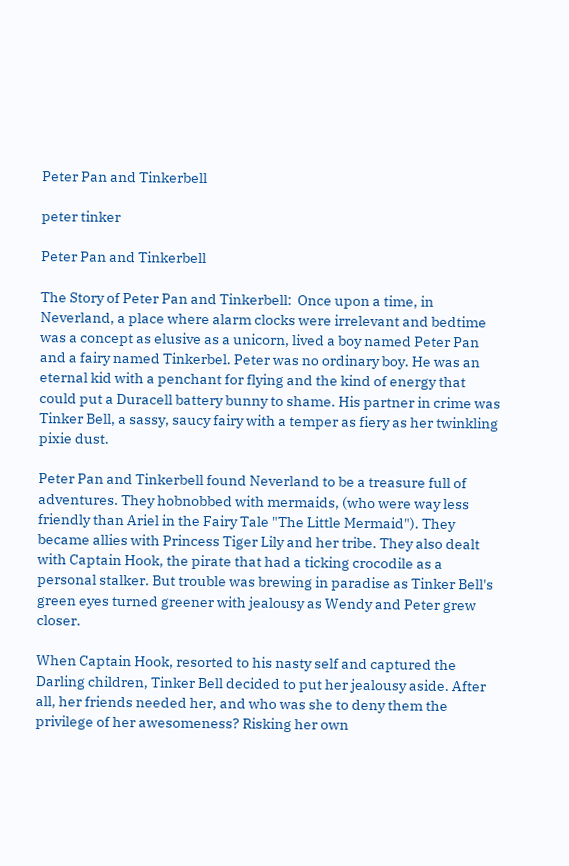Peter Pan and Tinkerbell

peter tinker

Peter Pan and Tinkerbell

The Story of Peter Pan and Tinkerbell:  Once upon a time, in Neverland, a place where alarm clocks were irrelevant and bedtime was a concept as elusive as a unicorn, lived a boy named Peter Pan and a fairy named Tinkerbel. Peter was no ordinary boy. He was an eternal kid with a penchant for flying and the kind of energy that could put a Duracell battery bunny to shame. His partner in crime was Tinker Bell, a sassy, saucy fairy with a temper as fiery as her twinkling pixie dust.

Peter Pan and Tinkerbell found Neverland to be a treasure full of adventures. They hobnobbed with mermaids, (who were way less friendly than Ariel in the Fairy Tale "The Little Mermaid"). They became allies with Princess Tiger Lily and her tribe. They also dealt with Captain Hook, the pirate that had a ticking crocodile as a personal stalker. But trouble was brewing in paradise as Tinker Bell's green eyes turned greener with jealousy as Wendy and Peter grew closer.

When Captain Hook, resorted to his nasty self and captured the Darling children, Tinker Bell decided to put her jealousy aside. After all, her friends needed her, and who was she to deny them the privilege of her awesomeness? Risking her own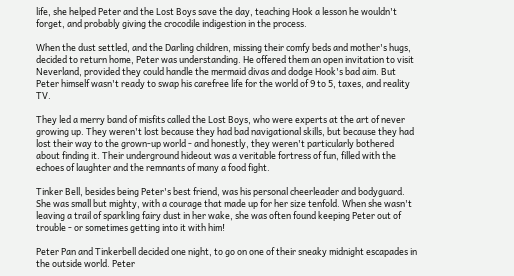life, she helped Peter and the Lost Boys save the day, teaching Hook a lesson he wouldn't forget, and probably giving the crocodile indigestion in the process.

When the dust settled, and the Darling children, missing their comfy beds and mother's hugs, decided to return home, Peter was understanding. He offered them an open invitation to visit Neverland, provided they could handle the mermaid divas and dodge Hook's bad aim. But Peter himself wasn't ready to swap his carefree life for the world of 9 to 5, taxes, and reality TV.

They led a merry band of misfits called the Lost Boys, who were experts at the art of never growing up. They weren't lost because they had bad navigational skills, but because they had lost their way to the grown-up world - and honestly, they weren't particularly bothered about finding it. Their underground hideout was a veritable fortress of fun, filled with the echoes of laughter and the remnants of many a food fight.

Tinker Bell, besides being Peter's best friend, was his personal cheerleader and bodyguard. She was small but mighty, with a courage that made up for her size tenfold. When she wasn't leaving a trail of sparkling fairy dust in her wake, she was often found keeping Peter out of trouble - or sometimes getting into it with him!

Peter Pan and Tinkerbell decided one night, to go on one of their sneaky midnight escapades in the outside world. Peter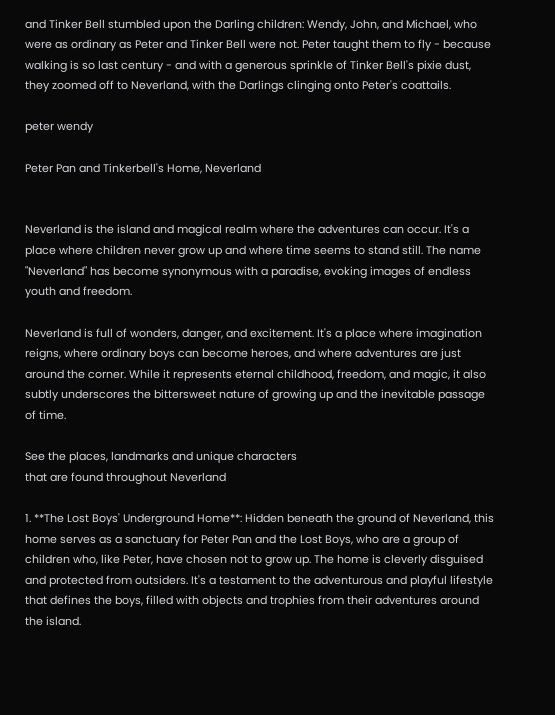and Tinker Bell stumbled upon the Darling children: Wendy, John, and Michael, who were as ordinary as Peter and Tinker Bell were not. Peter taught them to fly - because walking is so last century - and with a generous sprinkle of Tinker Bell's pixie dust, they zoomed off to Neverland, with the Darlings clinging onto Peter's coattails.

peter wendy

Peter Pan and Tinkerbell's Home, Neverland


Neverland is the island and magical realm where the adventures can occur. It's a place where children never grow up and where time seems to stand still. The name "Neverland" has become synonymous with a paradise, evoking images of endless youth and freedom.

Neverland is full of wonders, danger, and excitement. It's a place where imagination reigns, where ordinary boys can become heroes, and where adventures are just around the corner. While it represents eternal childhood, freedom, and magic, it also subtly underscores the bittersweet nature of growing up and the inevitable passage of time.

See the places, landmarks and unique characters
that are found throughout Neverland

1. **The Lost Boys' Underground Home**: Hidden beneath the ground of Neverland, this home serves as a sanctuary for Peter Pan and the Lost Boys, who are a group of children who, like Peter, have chosen not to grow up. The home is cleverly disguised and protected from outsiders. It's a testament to the adventurous and playful lifestyle that defines the boys, filled with objects and trophies from their adventures around the island.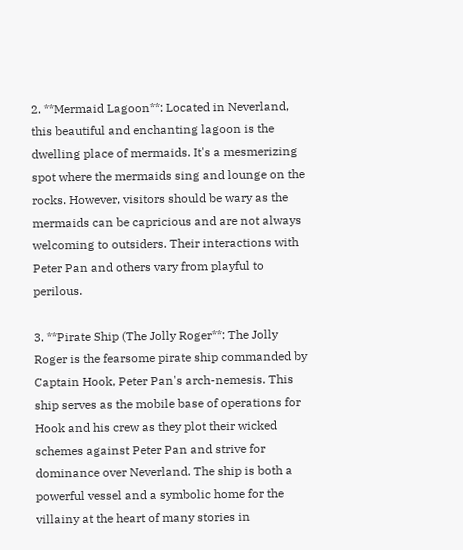2. **Mermaid Lagoon**: Located in Neverland, this beautiful and enchanting lagoon is the dwelling place of mermaids. It's a mesmerizing spot where the mermaids sing and lounge on the rocks. However, visitors should be wary as the mermaids can be capricious and are not always welcoming to outsiders. Their interactions with Peter Pan and others vary from playful to perilous.

3. **Pirate Ship (The Jolly Roger**: The Jolly Roger is the fearsome pirate ship commanded by Captain Hook, Peter Pan's arch-nemesis. This ship serves as the mobile base of operations for Hook and his crew as they plot their wicked schemes against Peter Pan and strive for dominance over Neverland. The ship is both a powerful vessel and a symbolic home for the villainy at the heart of many stories in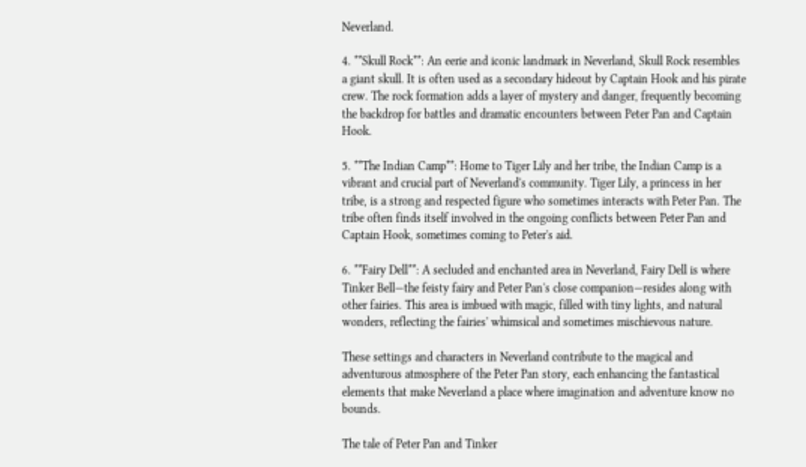Neverland.

4. **Skull Rock**: An eerie and iconic landmark in Neverland, Skull Rock resembles a giant skull. It is often used as a secondary hideout by Captain Hook and his pirate crew. The rock formation adds a layer of mystery and danger, frequently becoming the backdrop for battles and dramatic encounters between Peter Pan and Captain Hook.

5. **The Indian Camp**: Home to Tiger Lily and her tribe, the Indian Camp is a vibrant and crucial part of Neverland's community. Tiger Lily, a princess in her tribe, is a strong and respected figure who sometimes interacts with Peter Pan. The tribe often finds itself involved in the ongoing conflicts between Peter Pan and Captain Hook, sometimes coming to Peter's aid.

6. **Fairy Dell**: A secluded and enchanted area in Neverland, Fairy Dell is where Tinker Bell—the feisty fairy and Peter Pan's close companion—resides along with other fairies. This area is imbued with magic, filled with tiny lights, and natural wonders, reflecting the fairies' whimsical and sometimes mischievous nature.

These settings and characters in Neverland contribute to the magical and adventurous atmosphere of the Peter Pan story, each enhancing the fantastical elements that make Neverland a place where imagination and adventure know no bounds.

The tale of Peter Pan and Tinker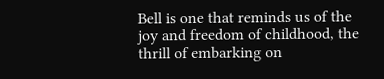Bell is one that reminds us of the joy and freedom of childhood, the thrill of embarking on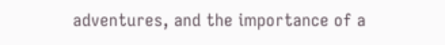adventures, and the importance of a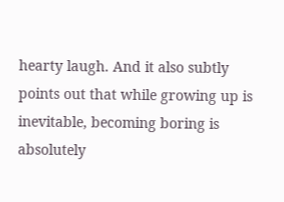hearty laugh. And it also subtly points out that while growing up is inevitable, becoming boring is absolutely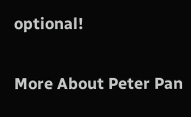optional!

More About Peter Pan